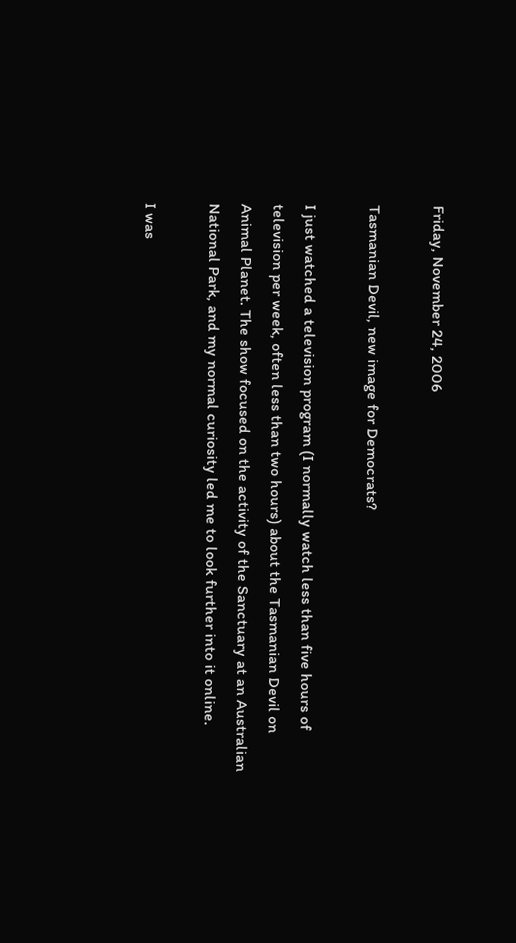Friday, November 24, 2006

Tasmanian Devil, new image for Democrats?

I just watched a television program (I normally watch less than five hours of television per week, often less than two hours) about the Tasmanian Devil on Animal Planet. The show focused on the activity of the Sanctuary at an Australian National Park, and my normal curiosity led me to look further into it online.

I was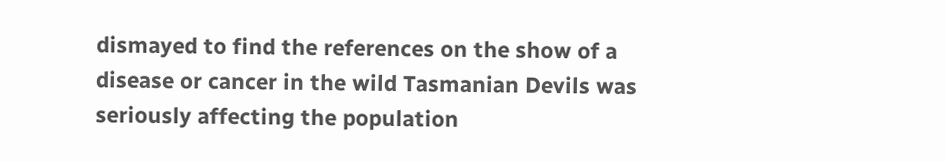dismayed to find the references on the show of a disease or cancer in the wild Tasmanian Devils was seriously affecting the population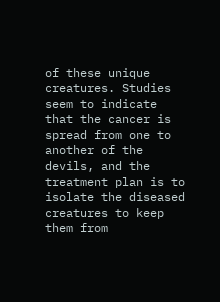of these unique creatures. Studies seem to indicate that the cancer is spread from one to another of the devils, and the treatment plan is to isolate the diseased creatures to keep them from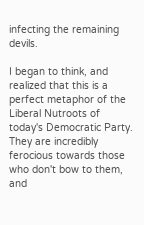infecting the remaining devils.

I began to think, and realized that this is a perfect metaphor of the Liberal Nutroots of today's Democratic Party. They are incredibly ferocious towards those who don't bow to them, and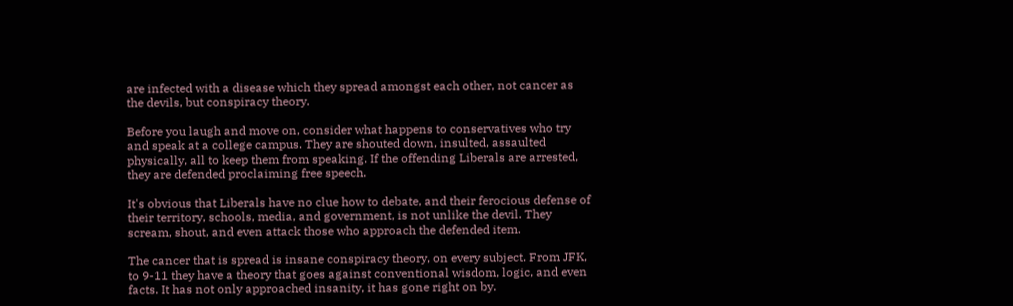are infected with a disease which they spread amongst each other, not cancer as the devils, but conspiracy theory.

Before you laugh and move on, consider what happens to conservatives who try and speak at a college campus. They are shouted down, insulted, assaulted physically, all to keep them from speaking. If the offending Liberals are arrested, they are defended proclaiming free speech.

It's obvious that Liberals have no clue how to debate, and their ferocious defense of their territory, schools, media, and government, is not unlike the devil. They scream, shout, and even attack those who approach the defended item.

The cancer that is spread is insane conspiracy theory, on every subject. From JFK, to 9-11 they have a theory that goes against conventional wisdom, logic, and even facts. It has not only approached insanity, it has gone right on by.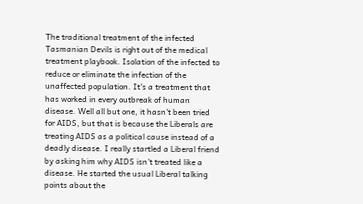The traditional treatment of the infected Tasmanian Devils is right out of the medical treatment playbook. Isolation of the infected to reduce or eliminate the infection of the unaffected population. It's a treatment that has worked in every outbreak of human disease. Well all but one, it hasn't been tried for AIDS, but that is because the Liberals are treating AIDS as a political cause instead of a deadly disease. I really startled a Liberal friend by asking him why AIDS isn't treated like a disease. He started the usual Liberal talking points about the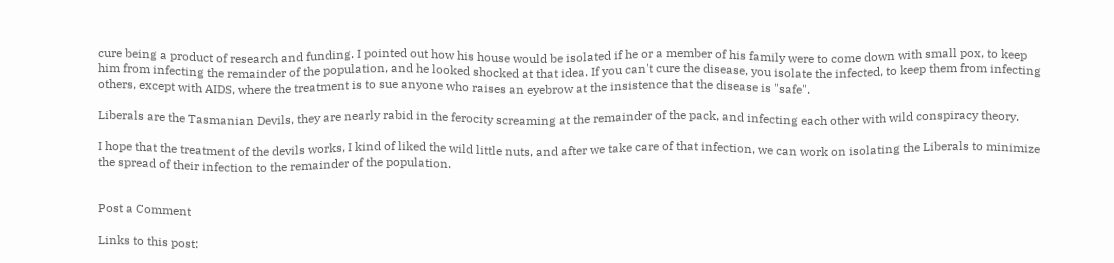cure being a product of research and funding. I pointed out how his house would be isolated if he or a member of his family were to come down with small pox, to keep him from infecting the remainder of the population, and he looked shocked at that idea. If you can't cure the disease, you isolate the infected, to keep them from infecting others, except with AIDS, where the treatment is to sue anyone who raises an eyebrow at the insistence that the disease is "safe".

Liberals are the Tasmanian Devils, they are nearly rabid in the ferocity screaming at the remainder of the pack, and infecting each other with wild conspiracy theory.

I hope that the treatment of the devils works, I kind of liked the wild little nuts, and after we take care of that infection, we can work on isolating the Liberals to minimize the spread of their infection to the remainder of the population.


Post a Comment

Links to this post: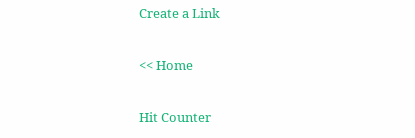Create a Link

<< Home

Hit Counter